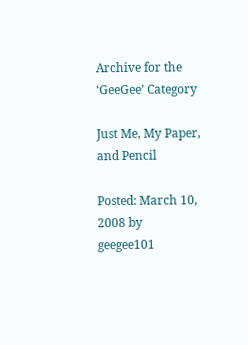Archive for the ‘GeeGee’ Category

Just Me, My Paper, and Pencil

Posted: March 10, 2008 by geegee101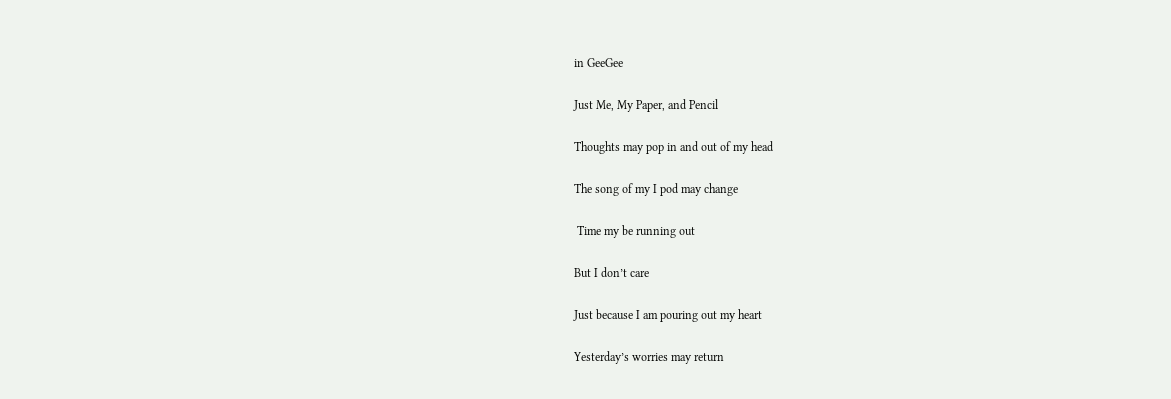in GeeGee

Just Me, My Paper, and Pencil

Thoughts may pop in and out of my head

The song of my I pod may change

 Time my be running out

But I don’t care

Just because I am pouring out my heart

Yesterday’s worries may return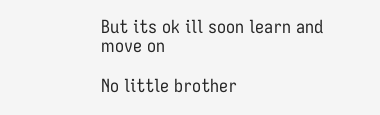But its ok ill soon learn and move on

No little brother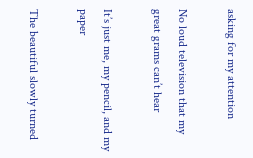asking for my attention

No loud television that my great grams can’t hear

It’s just me, my pencil, and my paper

The beautiful slowly turned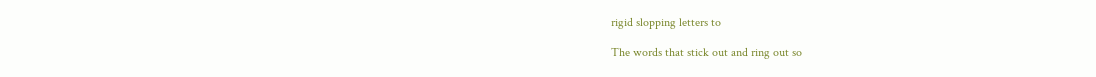rigid slopping letters to

The words that stick out and ring out so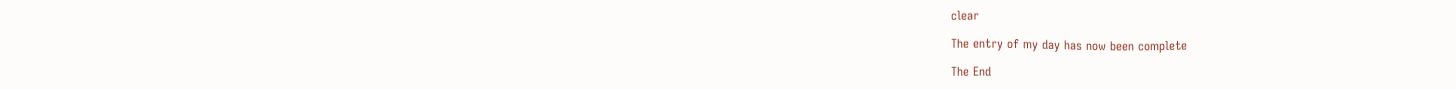clear

The entry of my day has now been complete

The End